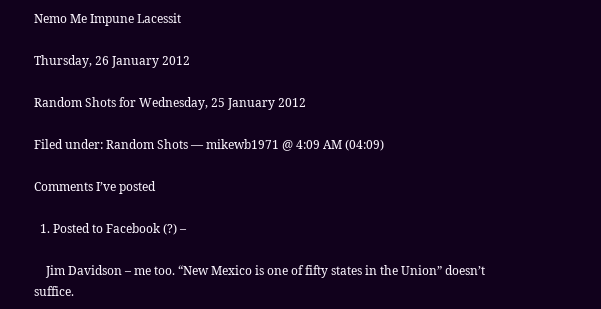Nemo Me Impune Lacessit

Thursday, 26 January 2012

Random Shots for Wednesday, 25 January 2012

Filed under: Random Shots — mikewb1971 @ 4:09 AM (04:09)

Comments I’ve posted

  1. Posted to Facebook (?) –

    Jim Davidson – me too. “New Mexico is one of fifty states in the Union” doesn’t suffice.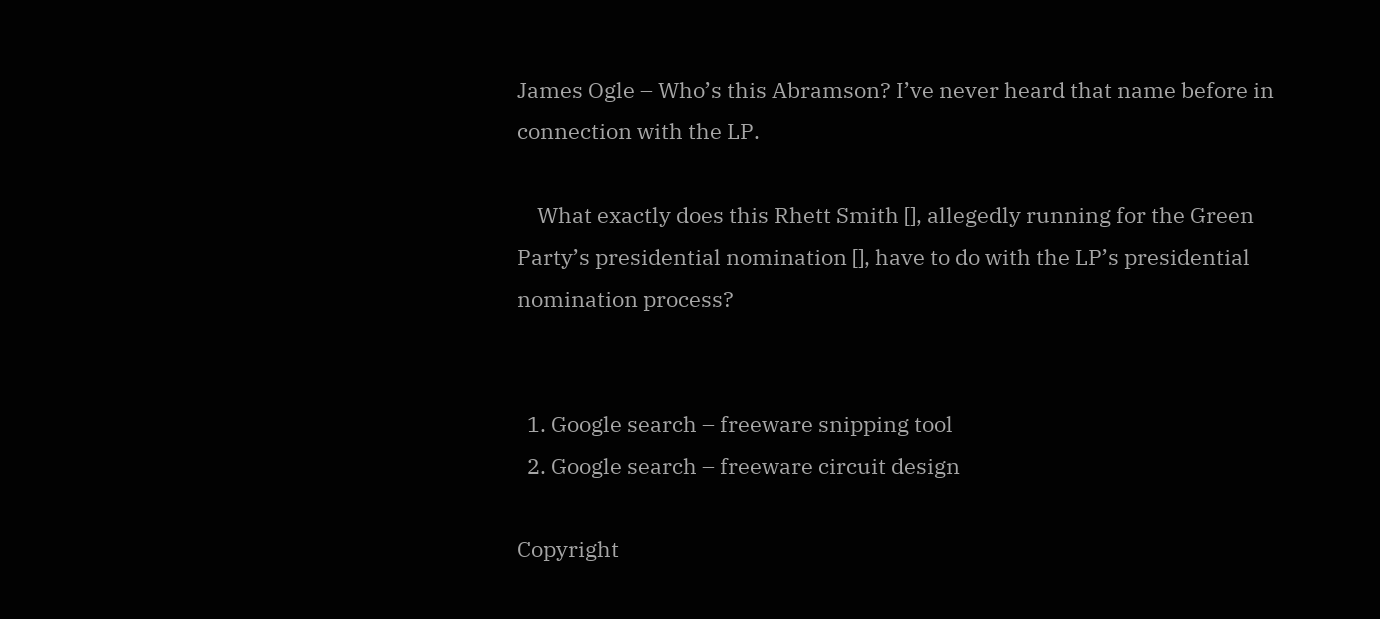James Ogle – Who’s this Abramson? I’ve never heard that name before in connection with the LP.

    What exactly does this Rhett Smith [], allegedly running for the Green Party’s presidential nomination [], have to do with the LP’s presidential nomination process?


  1. Google search – freeware snipping tool
  2. Google search – freeware circuit design

Copyright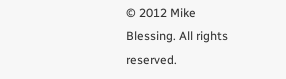© 2012 Mike Blessing. All rights reserved.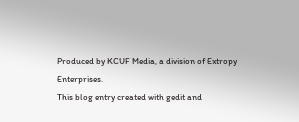Produced by KCUF Media, a division of Extropy Enterprises.
This blog entry created with gedit and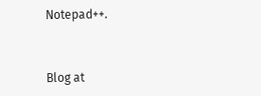Notepad++.


Blog at